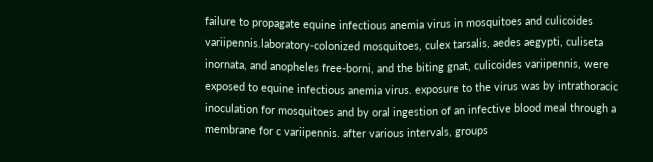failure to propagate equine infectious anemia virus in mosquitoes and culicoides variipennis.laboratory-colonized mosquitoes, culex tarsalis, aedes aegypti, culiseta inornata, and anopheles free-borni, and the biting gnat, culicoides variipennis, were exposed to equine infectious anemia virus. exposure to the virus was by intrathoracic inoculation for mosquitoes and by oral ingestion of an infective blood meal through a membrane for c variipennis. after various intervals, groups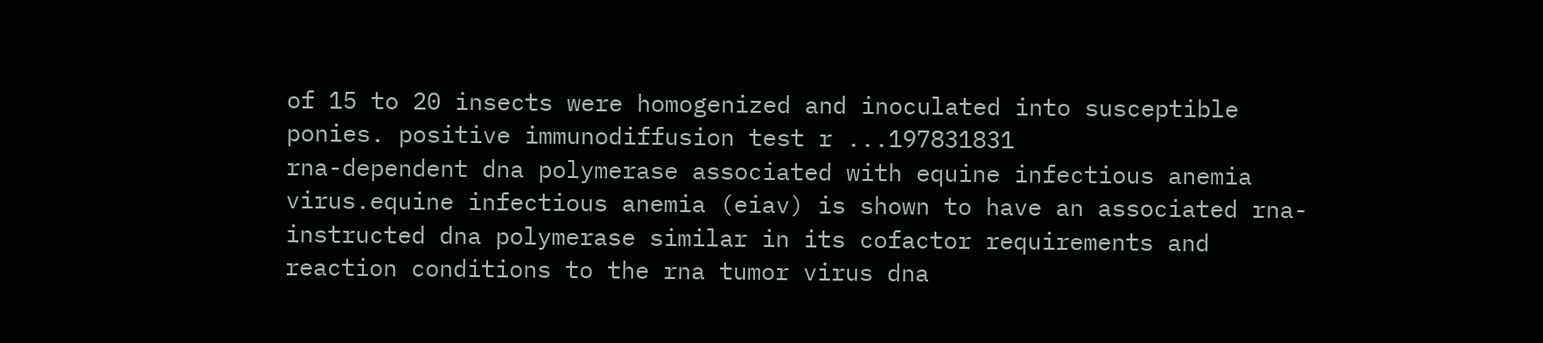of 15 to 20 insects were homogenized and inoculated into susceptible ponies. positive immunodiffusion test r ...197831831
rna-dependent dna polymerase associated with equine infectious anemia virus.equine infectious anemia (eiav) is shown to have an associated rna-instructed dna polymerase similar in its cofactor requirements and reaction conditions to the rna tumor virus dna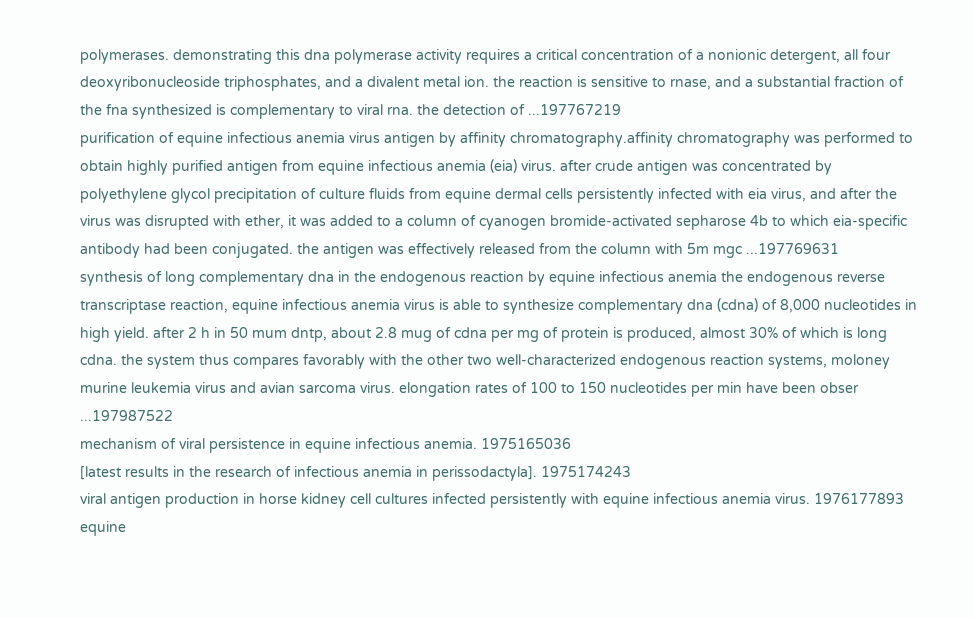polymerases. demonstrating this dna polymerase activity requires a critical concentration of a nonionic detergent, all four deoxyribonucleoside triphosphates, and a divalent metal ion. the reaction is sensitive to rnase, and a substantial fraction of the fna synthesized is complementary to viral rna. the detection of ...197767219
purification of equine infectious anemia virus antigen by affinity chromatography.affinity chromatography was performed to obtain highly purified antigen from equine infectious anemia (eia) virus. after crude antigen was concentrated by polyethylene glycol precipitation of culture fluids from equine dermal cells persistently infected with eia virus, and after the virus was disrupted with ether, it was added to a column of cyanogen bromide-activated sepharose 4b to which eia-specific antibody had been conjugated. the antigen was effectively released from the column with 5m mgc ...197769631
synthesis of long complementary dna in the endogenous reaction by equine infectious anemia the endogenous reverse transcriptase reaction, equine infectious anemia virus is able to synthesize complementary dna (cdna) of 8,000 nucleotides in high yield. after 2 h in 50 mum dntp, about 2.8 mug of cdna per mg of protein is produced, almost 30% of which is long cdna. the system thus compares favorably with the other two well-characterized endogenous reaction systems, moloney murine leukemia virus and avian sarcoma virus. elongation rates of 100 to 150 nucleotides per min have been obser ...197987522
mechanism of viral persistence in equine infectious anemia. 1975165036
[latest results in the research of infectious anemia in perissodactyla]. 1975174243
viral antigen production in horse kidney cell cultures infected persistently with equine infectious anemia virus. 1976177893
equine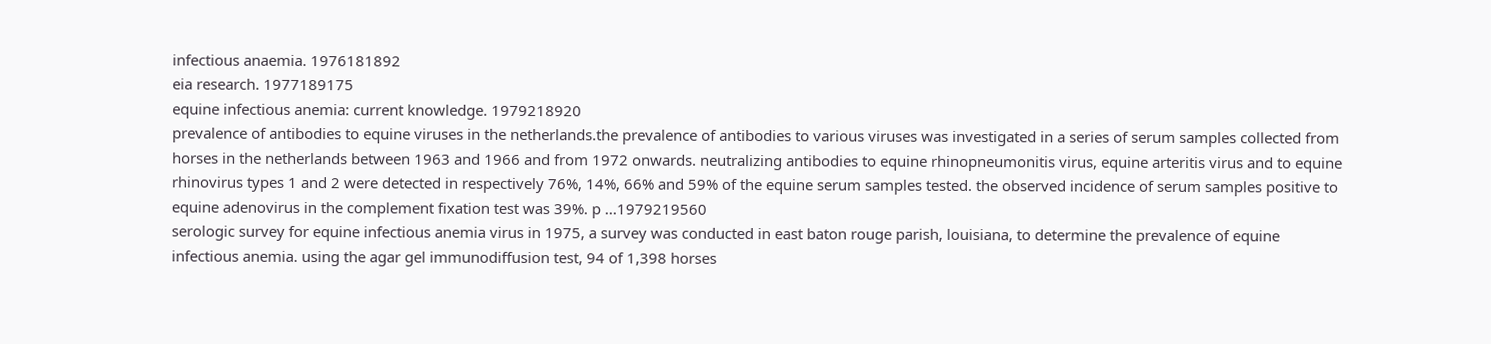infectious anaemia. 1976181892
eia research. 1977189175
equine infectious anemia: current knowledge. 1979218920
prevalence of antibodies to equine viruses in the netherlands.the prevalence of antibodies to various viruses was investigated in a series of serum samples collected from horses in the netherlands between 1963 and 1966 and from 1972 onwards. neutralizing antibodies to equine rhinopneumonitis virus, equine arteritis virus and to equine rhinovirus types 1 and 2 were detected in respectively 76%, 14%, 66% and 59% of the equine serum samples tested. the observed incidence of serum samples positive to equine adenovirus in the complement fixation test was 39%. p ...1979219560
serologic survey for equine infectious anemia virus in 1975, a survey was conducted in east baton rouge parish, louisiana, to determine the prevalence of equine infectious anemia. using the agar gel immunodiffusion test, 94 of 1,398 horses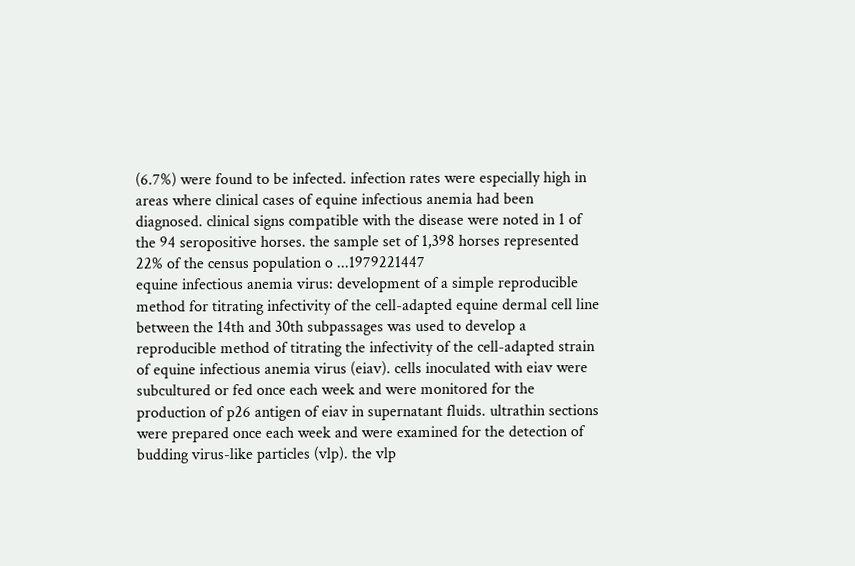(6.7%) were found to be infected. infection rates were especially high in areas where clinical cases of equine infectious anemia had been diagnosed. clinical signs compatible with the disease were noted in 1 of the 94 seropositive horses. the sample set of 1,398 horses represented 22% of the census population o ...1979221447
equine infectious anemia virus: development of a simple reproducible method for titrating infectivity of the cell-adapted equine dermal cell line between the 14th and 30th subpassages was used to develop a reproducible method of titrating the infectivity of the cell-adapted strain of equine infectious anemia virus (eiav). cells inoculated with eiav were subcultured or fed once each week and were monitored for the production of p26 antigen of eiav in supernatant fluids. ultrathin sections were prepared once each week and were examined for the detection of budding virus-like particles (vlp). the vlp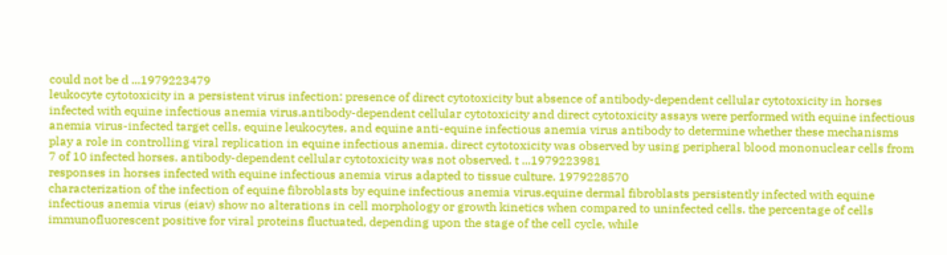could not be d ...1979223479
leukocyte cytotoxicity in a persistent virus infection: presence of direct cytotoxicity but absence of antibody-dependent cellular cytotoxicity in horses infected with equine infectious anemia virus.antibody-dependent cellular cytotoxicity and direct cytotoxicity assays were performed with equine infectious anemia virus-infected target cells, equine leukocytes, and equine anti-equine infectious anemia virus antibody to determine whether these mechanisms play a role in controlling viral replication in equine infectious anemia. direct cytotoxicity was observed by using peripheral blood mononuclear cells from 7 of 10 infected horses. antibody-dependent cellular cytotoxicity was not observed. t ...1979223981
responses in horses infected with equine infectious anemia virus adapted to tissue culture. 1979228570
characterization of the infection of equine fibroblasts by equine infectious anemia virus.equine dermal fibroblasts persistently infected with equine infectious anemia virus (eiav) show no alterations in cell morphology or growth kinetics when compared to uninfected cells. the percentage of cells immunofluorescent positive for viral proteins fluctuated, depending upon the stage of the cell cycle, while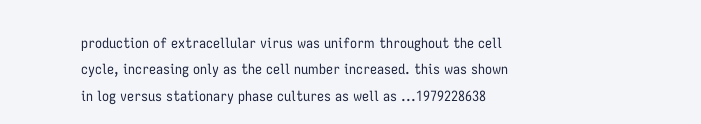production of extracellular virus was uniform throughout the cell cycle, increasing only as the cell number increased. this was shown in log versus stationary phase cultures as well as ...1979228638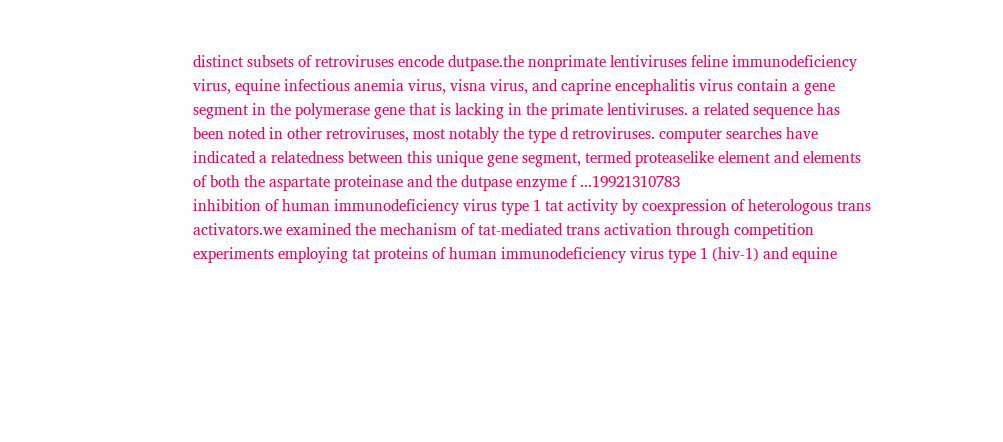distinct subsets of retroviruses encode dutpase.the nonprimate lentiviruses feline immunodeficiency virus, equine infectious anemia virus, visna virus, and caprine encephalitis virus contain a gene segment in the polymerase gene that is lacking in the primate lentiviruses. a related sequence has been noted in other retroviruses, most notably the type d retroviruses. computer searches have indicated a relatedness between this unique gene segment, termed proteaselike element and elements of both the aspartate proteinase and the dutpase enzyme f ...19921310783
inhibition of human immunodeficiency virus type 1 tat activity by coexpression of heterologous trans activators.we examined the mechanism of tat-mediated trans activation through competition experiments employing tat proteins of human immunodeficiency virus type 1 (hiv-1) and equine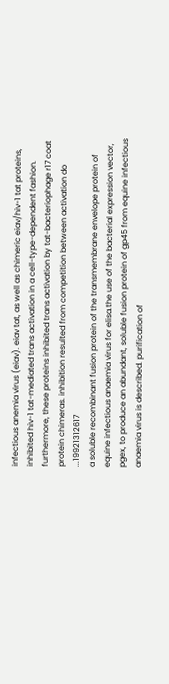infectious anemia virus (eiav). eiav tat, as well as chimeric eiav/hiv-1 tat proteins, inhibited hiv-1 tat-mediated trans activation in a cell-type-dependent fashion. furthermore, these proteins inhibited trans activation by tat-bacteriophage r17 coat protein chimeras. inhibition resulted from competition between activation do ...19921312617
a soluble recombinant fusion protein of the transmembrane envelope protein of equine infectious anaemia virus for elisa.the use of the bacterial expression vector, pgex, to produce an abundant, soluble fusion protein of gp45 from equine infectious anaemia virus is described. purification of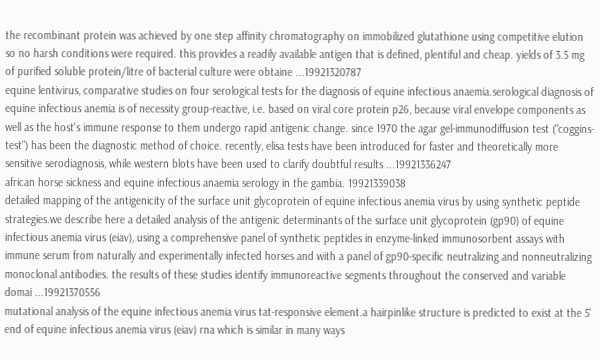the recombinant protein was achieved by one step affinity chromatography on immobilized glutathione using competitive elution so no harsh conditions were required. this provides a readily available antigen that is defined, plentiful and cheap. yields of 3.5 mg of purified soluble protein/litre of bacterial culture were obtaine ...19921320787
equine lentivirus, comparative studies on four serological tests for the diagnosis of equine infectious anaemia.serological diagnosis of equine infectious anemia is of necessity group-reactive, i.e. based on viral core protein p26, because viral envelope components as well as the host's immune response to them undergo rapid antigenic change. since 1970 the agar gel-immunodiffusion test ("coggins-test") has been the diagnostic method of choice. recently, elisa tests have been introduced for faster and theoretically more sensitive serodiagnosis, while western blots have been used to clarify doubtful results ...19921336247
african horse sickness and equine infectious anaemia serology in the gambia. 19921339038
detailed mapping of the antigenicity of the surface unit glycoprotein of equine infectious anemia virus by using synthetic peptide strategies.we describe here a detailed analysis of the antigenic determinants of the surface unit glycoprotein (gp90) of equine infectious anemia virus (eiav), using a comprehensive panel of synthetic peptides in enzyme-linked immunosorbent assays with immune serum from naturally and experimentally infected horses and with a panel of gp90-specific neutralizing and nonneutralizing monoclonal antibodies. the results of these studies identify immunoreactive segments throughout the conserved and variable domai ...19921370556
mutational analysis of the equine infectious anemia virus tat-responsive element.a hairpinlike structure is predicted to exist at the 5' end of equine infectious anemia virus (eiav) rna which is similar in many ways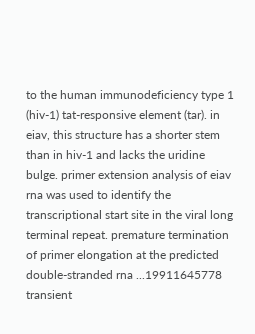to the human immunodeficiency type 1 (hiv-1) tat-responsive element (tar). in eiav, this structure has a shorter stem than in hiv-1 and lacks the uridine bulge. primer extension analysis of eiav rna was used to identify the transcriptional start site in the viral long terminal repeat. premature termination of primer elongation at the predicted double-stranded rna ...19911645778
transient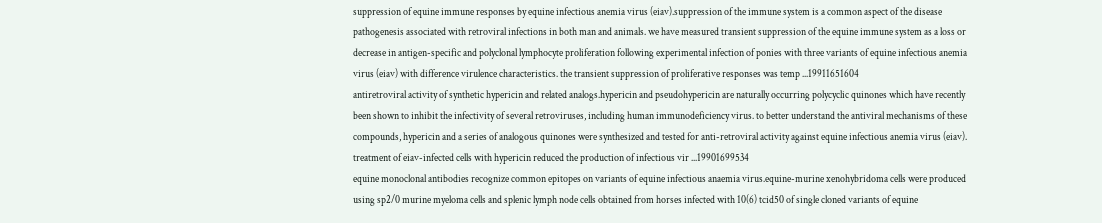suppression of equine immune responses by equine infectious anemia virus (eiav).suppression of the immune system is a common aspect of the disease pathogenesis associated with retroviral infections in both man and animals. we have measured transient suppression of the equine immune system as a loss or decrease in antigen-specific and polyclonal lymphocyte proliferation following experimental infection of ponies with three variants of equine infectious anemia virus (eiav) with difference virulence characteristics. the transient suppression of proliferative responses was temp ...19911651604
antiretroviral activity of synthetic hypericin and related analogs.hypericin and pseudohypericin are naturally occurring polycyclic quinones which have recently been shown to inhibit the infectivity of several retroviruses, including human immunodeficiency virus. to better understand the antiviral mechanisms of these compounds, hypericin and a series of analogous quinones were synthesized and tested for anti-retroviral activity against equine infectious anemia virus (eiav). treatment of eiav-infected cells with hypericin reduced the production of infectious vir ...19901699534
equine monoclonal antibodies recognize common epitopes on variants of equine infectious anaemia virus.equine-murine xenohybridoma cells were produced using sp2/0 murine myeloma cells and splenic lymph node cells obtained from horses infected with 10(6) tcid50 of single cloned variants of equine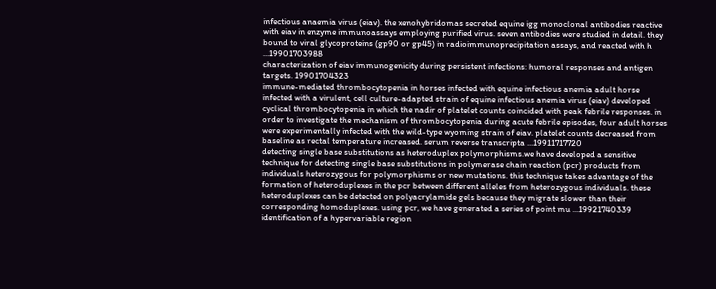infectious anaemia virus (eiav). the xenohybridomas secreted equine igg monoclonal antibodies reactive with eiav in enzyme immunoassays employing purified virus. seven antibodies were studied in detail. they bound to viral glycoproteins (gp90 or gp45) in radioimmunoprecipitation assays, and reacted with h ...19901703988
characterization of eiav immunogenicity during persistent infections: humoral responses and antigen targets. 19901704323
immune-mediated thrombocytopenia in horses infected with equine infectious anemia adult horse infected with a virulent, cell culture-adapted strain of equine infectious anemia virus (eiav) developed cyclical thrombocytopenia in which the nadir of platelet counts coincided with peak febrile responses. in order to investigate the mechanism of thrombocytopenia during acute febrile episodes, four adult horses were experimentally infected with the wild-type wyoming strain of eiav. platelet counts decreased from baseline as rectal temperature increased. serum reverse transcripta ...19911717720
detecting single base substitutions as heteroduplex polymorphisms.we have developed a sensitive technique for detecting single base substitutions in polymerase chain reaction (pcr) products from individuals heterozygous for polymorphisms or new mutations. this technique takes advantage of the formation of heteroduplexes in the pcr between different alleles from heterozygous individuals. these heteroduplexes can be detected on polyacrylamide gels because they migrate slower than their corresponding homoduplexes. using pcr, we have generated a series of point mu ...19921740339
identification of a hypervariable region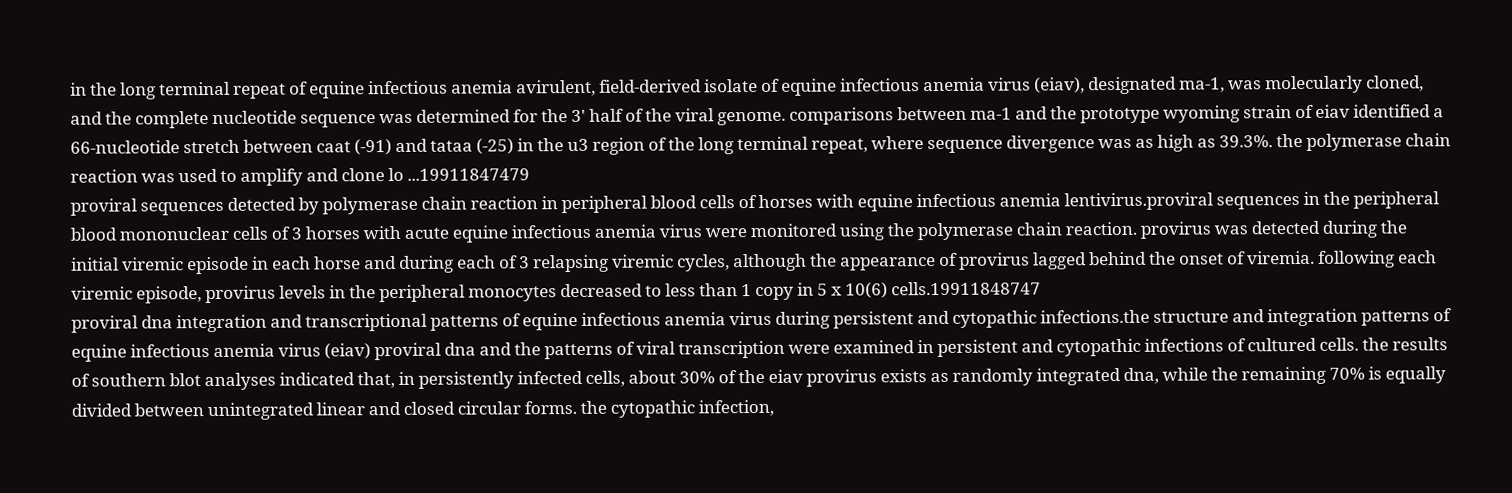in the long terminal repeat of equine infectious anemia avirulent, field-derived isolate of equine infectious anemia virus (eiav), designated ma-1, was molecularly cloned, and the complete nucleotide sequence was determined for the 3' half of the viral genome. comparisons between ma-1 and the prototype wyoming strain of eiav identified a 66-nucleotide stretch between caat (-91) and tataa (-25) in the u3 region of the long terminal repeat, where sequence divergence was as high as 39.3%. the polymerase chain reaction was used to amplify and clone lo ...19911847479
proviral sequences detected by polymerase chain reaction in peripheral blood cells of horses with equine infectious anemia lentivirus.proviral sequences in the peripheral blood mononuclear cells of 3 horses with acute equine infectious anemia virus were monitored using the polymerase chain reaction. provirus was detected during the initial viremic episode in each horse and during each of 3 relapsing viremic cycles, although the appearance of provirus lagged behind the onset of viremia. following each viremic episode, provirus levels in the peripheral monocytes decreased to less than 1 copy in 5 x 10(6) cells.19911848747
proviral dna integration and transcriptional patterns of equine infectious anemia virus during persistent and cytopathic infections.the structure and integration patterns of equine infectious anemia virus (eiav) proviral dna and the patterns of viral transcription were examined in persistent and cytopathic infections of cultured cells. the results of southern blot analyses indicated that, in persistently infected cells, about 30% of the eiav provirus exists as randomly integrated dna, while the remaining 70% is equally divided between unintegrated linear and closed circular forms. the cytopathic infection,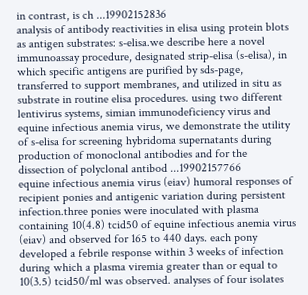in contrast, is ch ...19902152836
analysis of antibody reactivities in elisa using protein blots as antigen substrates: s-elisa.we describe here a novel immunoassay procedure, designated strip-elisa (s-elisa), in which specific antigens are purified by sds-page, transferred to support membranes, and utilized in situ as substrate in routine elisa procedures. using two different lentivirus systems, simian immunodeficiency virus and equine infectious anemia virus, we demonstrate the utility of s-elisa for screening hybridoma supernatants during production of monoclonal antibodies and for the dissection of polyclonal antibod ...19902157766
equine infectious anemia virus (eiav) humoral responses of recipient ponies and antigenic variation during persistent infection.three ponies were inoculated with plasma containing 10(4.8) tcid50 of equine infectious anemia virus (eiav) and observed for 165 to 440 days. each pony developed a febrile response within 3 weeks of infection during which a plasma viremia greater than or equal to 10(3.5) tcid50/ml was observed. analyses of four isolates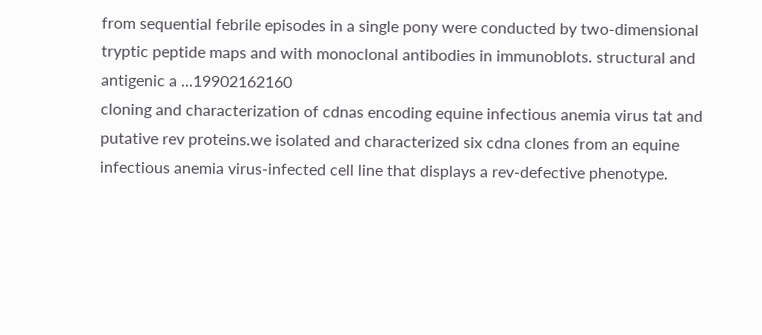from sequential febrile episodes in a single pony were conducted by two-dimensional tryptic peptide maps and with monoclonal antibodies in immunoblots. structural and antigenic a ...19902162160
cloning and characterization of cdnas encoding equine infectious anemia virus tat and putative rev proteins.we isolated and characterized six cdna clones from an equine infectious anemia virus-infected cell line that displays a rev-defective phenotype.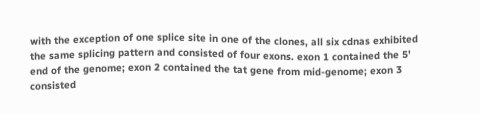with the exception of one splice site in one of the clones, all six cdnas exhibited the same splicing pattern and consisted of four exons. exon 1 contained the 5' end of the genome; exon 2 contained the tat gene from mid-genome; exon 3 consisted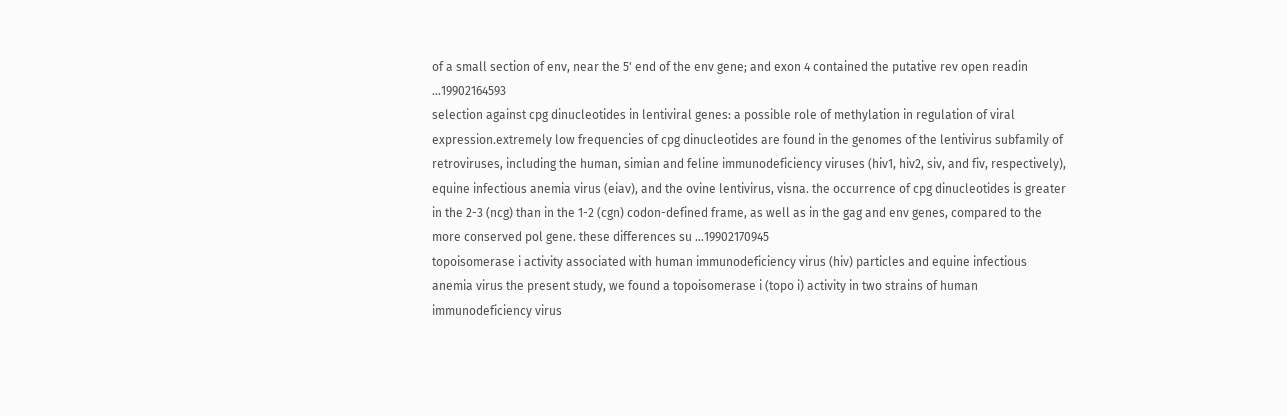of a small section of env, near the 5' end of the env gene; and exon 4 contained the putative rev open readin ...19902164593
selection against cpg dinucleotides in lentiviral genes: a possible role of methylation in regulation of viral expression.extremely low frequencies of cpg dinucleotides are found in the genomes of the lentivirus subfamily of retroviruses, including the human, simian and feline immunodeficiency viruses (hiv1, hiv2, siv, and fiv, respectively), equine infectious anemia virus (eiav), and the ovine lentivirus, visna. the occurrence of cpg dinucleotides is greater in the 2-3 (ncg) than in the 1-2 (cgn) codon-defined frame, as well as in the gag and env genes, compared to the more conserved pol gene. these differences su ...19902170945
topoisomerase i activity associated with human immunodeficiency virus (hiv) particles and equine infectious anemia virus the present study, we found a topoisomerase i (topo i) activity in two strains of human immunodeficiency virus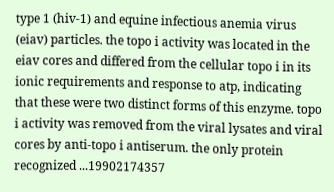type 1 (hiv-1) and equine infectious anemia virus (eiav) particles. the topo i activity was located in the eiav cores and differed from the cellular topo i in its ionic requirements and response to atp, indicating that these were two distinct forms of this enzyme. topo i activity was removed from the viral lysates and viral cores by anti-topo i antiserum. the only protein recognized ...19902174357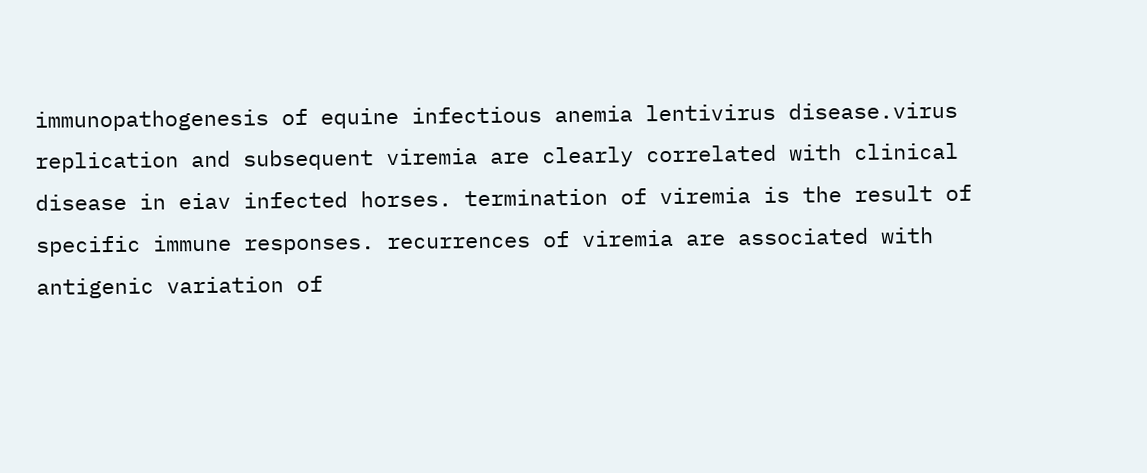immunopathogenesis of equine infectious anemia lentivirus disease.virus replication and subsequent viremia are clearly correlated with clinical disease in eiav infected horses. termination of viremia is the result of specific immune responses. recurrences of viremia are associated with antigenic variation of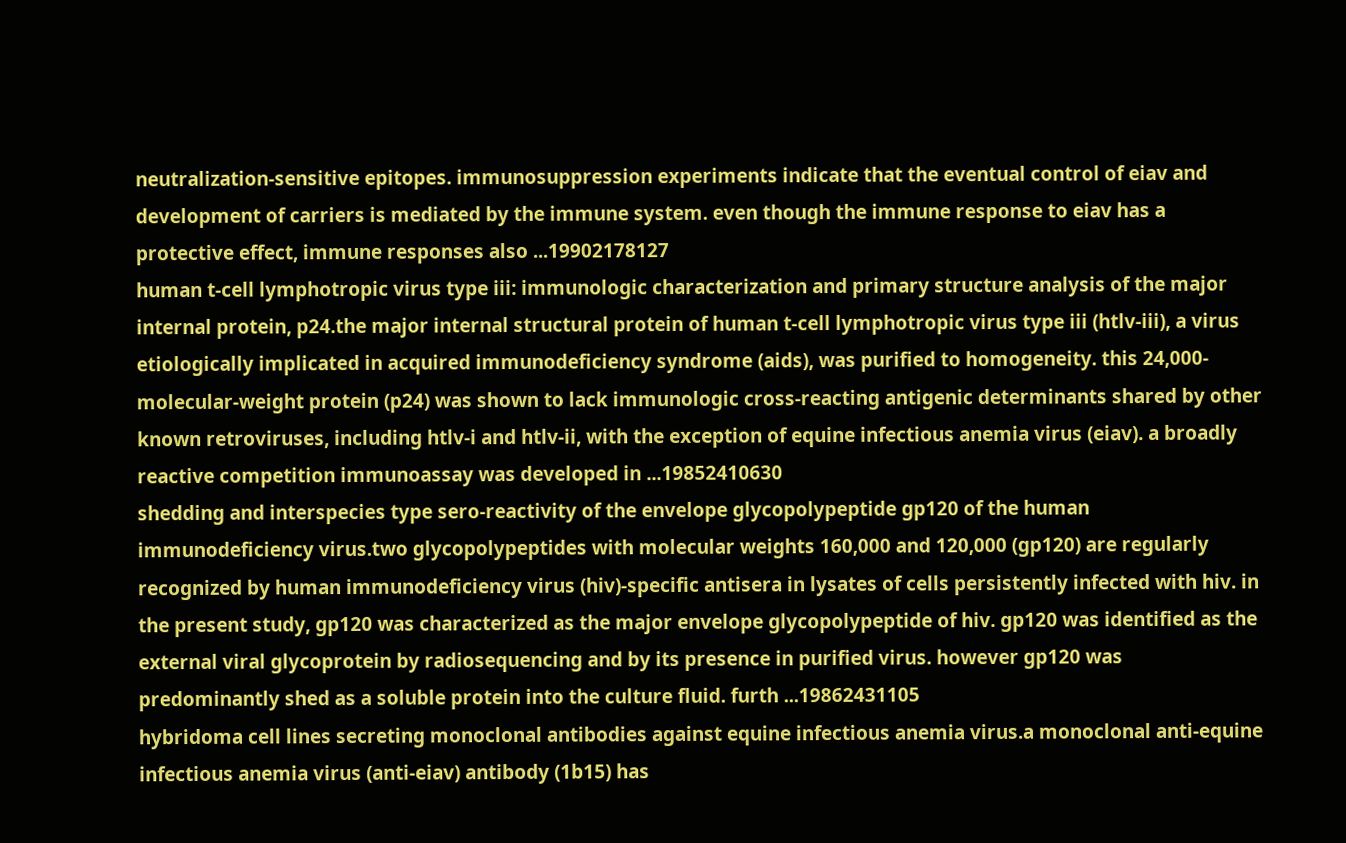neutralization-sensitive epitopes. immunosuppression experiments indicate that the eventual control of eiav and development of carriers is mediated by the immune system. even though the immune response to eiav has a protective effect, immune responses also ...19902178127
human t-cell lymphotropic virus type iii: immunologic characterization and primary structure analysis of the major internal protein, p24.the major internal structural protein of human t-cell lymphotropic virus type iii (htlv-iii), a virus etiologically implicated in acquired immunodeficiency syndrome (aids), was purified to homogeneity. this 24,000-molecular-weight protein (p24) was shown to lack immunologic cross-reacting antigenic determinants shared by other known retroviruses, including htlv-i and htlv-ii, with the exception of equine infectious anemia virus (eiav). a broadly reactive competition immunoassay was developed in ...19852410630
shedding and interspecies type sero-reactivity of the envelope glycopolypeptide gp120 of the human immunodeficiency virus.two glycopolypeptides with molecular weights 160,000 and 120,000 (gp120) are regularly recognized by human immunodeficiency virus (hiv)-specific antisera in lysates of cells persistently infected with hiv. in the present study, gp120 was characterized as the major envelope glycopolypeptide of hiv. gp120 was identified as the external viral glycoprotein by radiosequencing and by its presence in purified virus. however gp120 was predominantly shed as a soluble protein into the culture fluid. furth ...19862431105
hybridoma cell lines secreting monoclonal antibodies against equine infectious anemia virus.a monoclonal anti-equine infectious anemia virus (anti-eiav) antibody (1b15) has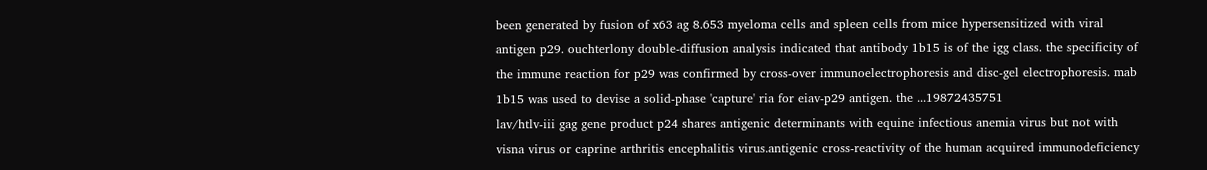been generated by fusion of x63 ag 8.653 myeloma cells and spleen cells from mice hypersensitized with viral antigen p29. ouchterlony double-diffusion analysis indicated that antibody 1b15 is of the igg class. the specificity of the immune reaction for p29 was confirmed by cross-over immunoelectrophoresis and disc-gel electrophoresis. mab 1b15 was used to devise a solid-phase 'capture' ria for eiav-p29 antigen. the ...19872435751
lav/htlv-iii gag gene product p24 shares antigenic determinants with equine infectious anemia virus but not with visna virus or caprine arthritis encephalitis virus.antigenic cross-reactivity of the human acquired immunodeficiency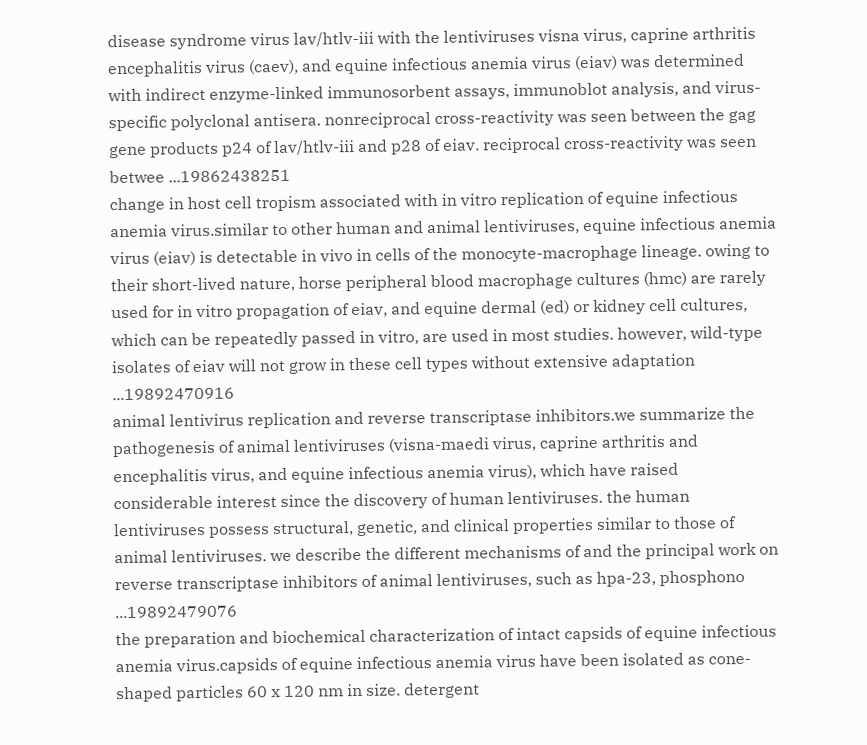disease syndrome virus lav/htlv-iii with the lentiviruses visna virus, caprine arthritis encephalitis virus (caev), and equine infectious anemia virus (eiav) was determined with indirect enzyme-linked immunosorbent assays, immunoblot analysis, and virus-specific polyclonal antisera. nonreciprocal cross-reactivity was seen between the gag gene products p24 of lav/htlv-iii and p28 of eiav. reciprocal cross-reactivity was seen betwee ...19862438251
change in host cell tropism associated with in vitro replication of equine infectious anemia virus.similar to other human and animal lentiviruses, equine infectious anemia virus (eiav) is detectable in vivo in cells of the monocyte-macrophage lineage. owing to their short-lived nature, horse peripheral blood macrophage cultures (hmc) are rarely used for in vitro propagation of eiav, and equine dermal (ed) or kidney cell cultures, which can be repeatedly passed in vitro, are used in most studies. however, wild-type isolates of eiav will not grow in these cell types without extensive adaptation ...19892470916
animal lentivirus replication and reverse transcriptase inhibitors.we summarize the pathogenesis of animal lentiviruses (visna-maedi virus, caprine arthritis and encephalitis virus, and equine infectious anemia virus), which have raised considerable interest since the discovery of human lentiviruses. the human lentiviruses possess structural, genetic, and clinical properties similar to those of animal lentiviruses. we describe the different mechanisms of and the principal work on reverse transcriptase inhibitors of animal lentiviruses, such as hpa-23, phosphono ...19892479076
the preparation and biochemical characterization of intact capsids of equine infectious anemia virus.capsids of equine infectious anemia virus have been isolated as cone-shaped particles 60 x 120 nm in size. detergent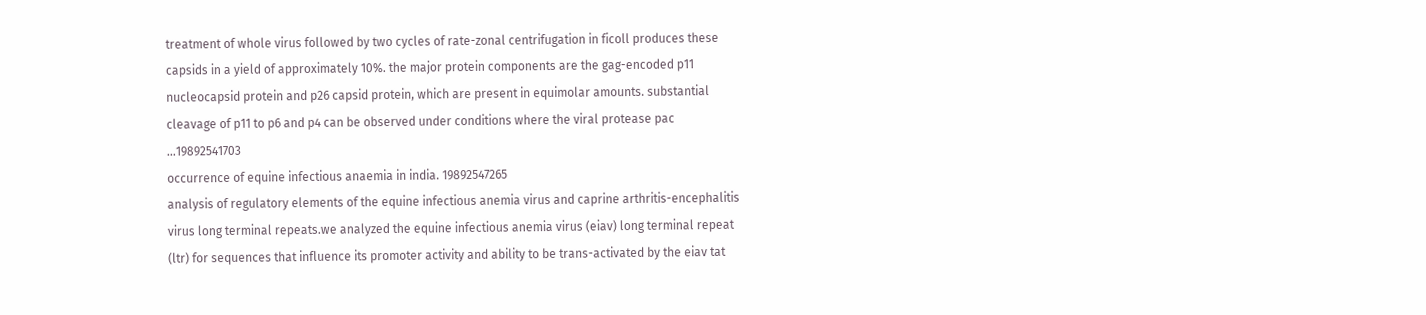treatment of whole virus followed by two cycles of rate-zonal centrifugation in ficoll produces these capsids in a yield of approximately 10%. the major protein components are the gag-encoded p11 nucleocapsid protein and p26 capsid protein, which are present in equimolar amounts. substantial cleavage of p11 to p6 and p4 can be observed under conditions where the viral protease pac ...19892541703
occurrence of equine infectious anaemia in india. 19892547265
analysis of regulatory elements of the equine infectious anemia virus and caprine arthritis-encephalitis virus long terminal repeats.we analyzed the equine infectious anemia virus (eiav) long terminal repeat (ltr) for sequences that influence its promoter activity and ability to be trans-activated by the eiav tat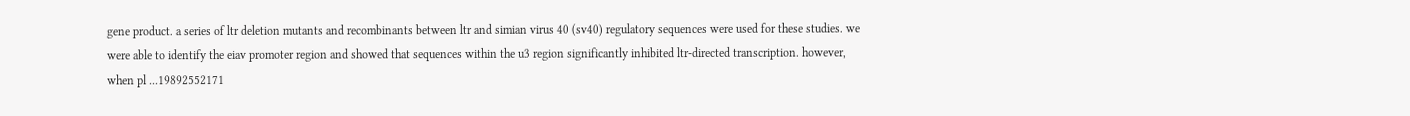gene product. a series of ltr deletion mutants and recombinants between ltr and simian virus 40 (sv40) regulatory sequences were used for these studies. we were able to identify the eiav promoter region and showed that sequences within the u3 region significantly inhibited ltr-directed transcription. however, when pl ...19892552171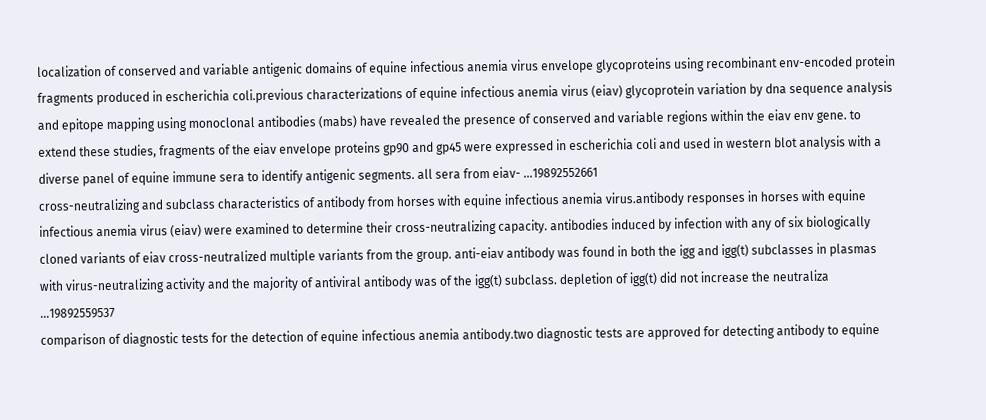localization of conserved and variable antigenic domains of equine infectious anemia virus envelope glycoproteins using recombinant env-encoded protein fragments produced in escherichia coli.previous characterizations of equine infectious anemia virus (eiav) glycoprotein variation by dna sequence analysis and epitope mapping using monoclonal antibodies (mabs) have revealed the presence of conserved and variable regions within the eiav env gene. to extend these studies, fragments of the eiav envelope proteins gp90 and gp45 were expressed in escherichia coli and used in western blot analysis with a diverse panel of equine immune sera to identify antigenic segments. all sera from eiav- ...19892552661
cross-neutralizing and subclass characteristics of antibody from horses with equine infectious anemia virus.antibody responses in horses with equine infectious anemia virus (eiav) were examined to determine their cross-neutralizing capacity. antibodies induced by infection with any of six biologically cloned variants of eiav cross-neutralized multiple variants from the group. anti-eiav antibody was found in both the igg and igg(t) subclasses in plasmas with virus-neutralizing activity and the majority of antiviral antibody was of the igg(t) subclass. depletion of igg(t) did not increase the neutraliza ...19892559537
comparison of diagnostic tests for the detection of equine infectious anemia antibody.two diagnostic tests are approved for detecting antibody to equine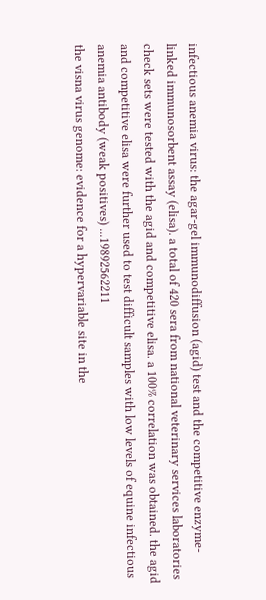infectious anemia virus: the agar-gel immunodiffusion (agid) test and the competitive enzyme-linked immunosorbent assay (elisa). a total of 420 sera from national veterinary services laboratories check sets were tested with the agid and competitive elisa. a 100% correlation was obtained. the agid and competitive elisa were further used to test difficult samples with low levels of equine infectious anemia antibody (weak positives) ...19892562211
the visna virus genome: evidence for a hypervariable site in the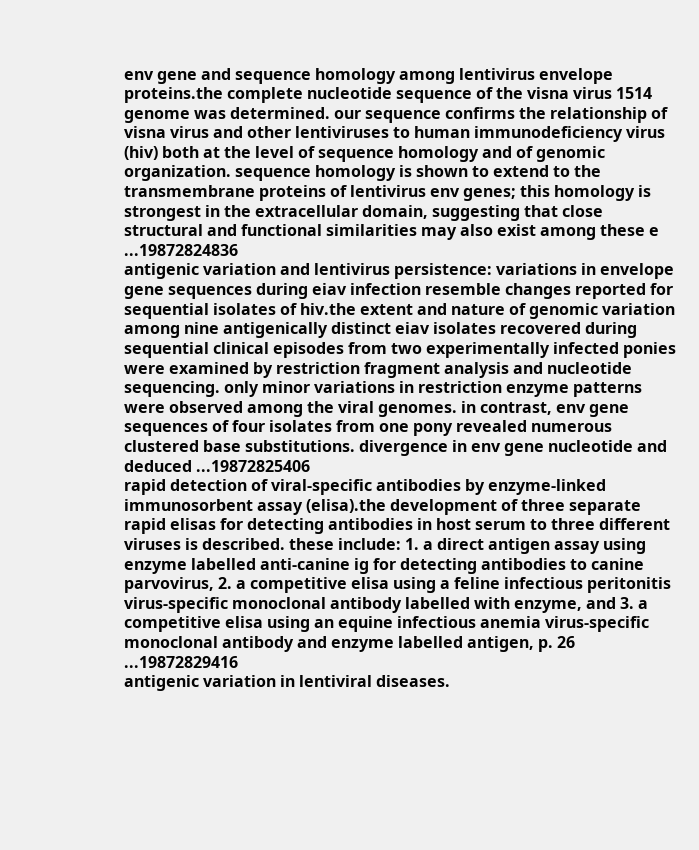env gene and sequence homology among lentivirus envelope proteins.the complete nucleotide sequence of the visna virus 1514 genome was determined. our sequence confirms the relationship of visna virus and other lentiviruses to human immunodeficiency virus (hiv) both at the level of sequence homology and of genomic organization. sequence homology is shown to extend to the transmembrane proteins of lentivirus env genes; this homology is strongest in the extracellular domain, suggesting that close structural and functional similarities may also exist among these e ...19872824836
antigenic variation and lentivirus persistence: variations in envelope gene sequences during eiav infection resemble changes reported for sequential isolates of hiv.the extent and nature of genomic variation among nine antigenically distinct eiav isolates recovered during sequential clinical episodes from two experimentally infected ponies were examined by restriction fragment analysis and nucleotide sequencing. only minor variations in restriction enzyme patterns were observed among the viral genomes. in contrast, env gene sequences of four isolates from one pony revealed numerous clustered base substitutions. divergence in env gene nucleotide and deduced ...19872825406
rapid detection of viral-specific antibodies by enzyme-linked immunosorbent assay (elisa).the development of three separate rapid elisas for detecting antibodies in host serum to three different viruses is described. these include: 1. a direct antigen assay using enzyme labelled anti-canine ig for detecting antibodies to canine parvovirus, 2. a competitive elisa using a feline infectious peritonitis virus-specific monoclonal antibody labelled with enzyme, and 3. a competitive elisa using an equine infectious anemia virus-specific monoclonal antibody and enzyme labelled antigen, p. 26 ...19872829416
antigenic variation in lentiviral diseases.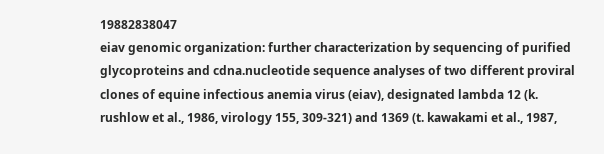19882838047
eiav genomic organization: further characterization by sequencing of purified glycoproteins and cdna.nucleotide sequence analyses of two different proviral clones of equine infectious anemia virus (eiav), designated lambda 12 (k. rushlow et al., 1986, virology 155, 309-321) and 1369 (t. kawakami et al., 1987,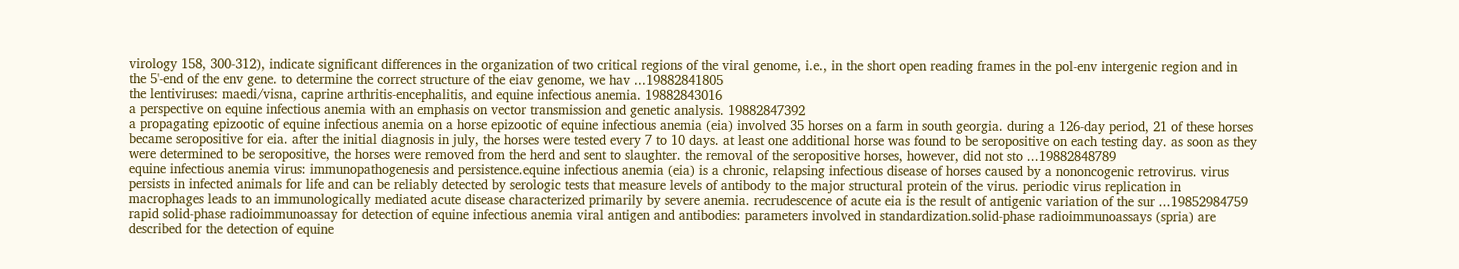virology 158, 300-312), indicate significant differences in the organization of two critical regions of the viral genome, i.e., in the short open reading frames in the pol-env intergenic region and in the 5'-end of the env gene. to determine the correct structure of the eiav genome, we hav ...19882841805
the lentiviruses: maedi/visna, caprine arthritis-encephalitis, and equine infectious anemia. 19882843016
a perspective on equine infectious anemia with an emphasis on vector transmission and genetic analysis. 19882847392
a propagating epizootic of equine infectious anemia on a horse epizootic of equine infectious anemia (eia) involved 35 horses on a farm in south georgia. during a 126-day period, 21 of these horses became seropositive for eia. after the initial diagnosis in july, the horses were tested every 7 to 10 days. at least one additional horse was found to be seropositive on each testing day. as soon as they were determined to be seropositive, the horses were removed from the herd and sent to slaughter. the removal of the seropositive horses, however, did not sto ...19882848789
equine infectious anemia virus: immunopathogenesis and persistence.equine infectious anemia (eia) is a chronic, relapsing infectious disease of horses caused by a nononcogenic retrovirus. virus persists in infected animals for life and can be reliably detected by serologic tests that measure levels of antibody to the major structural protein of the virus. periodic virus replication in macrophages leads to an immunologically mediated acute disease characterized primarily by severe anemia. recrudescence of acute eia is the result of antigenic variation of the sur ...19852984759
rapid solid-phase radioimmunoassay for detection of equine infectious anemia viral antigen and antibodies: parameters involved in standardization.solid-phase radioimmunoassays (spria) are described for the detection of equine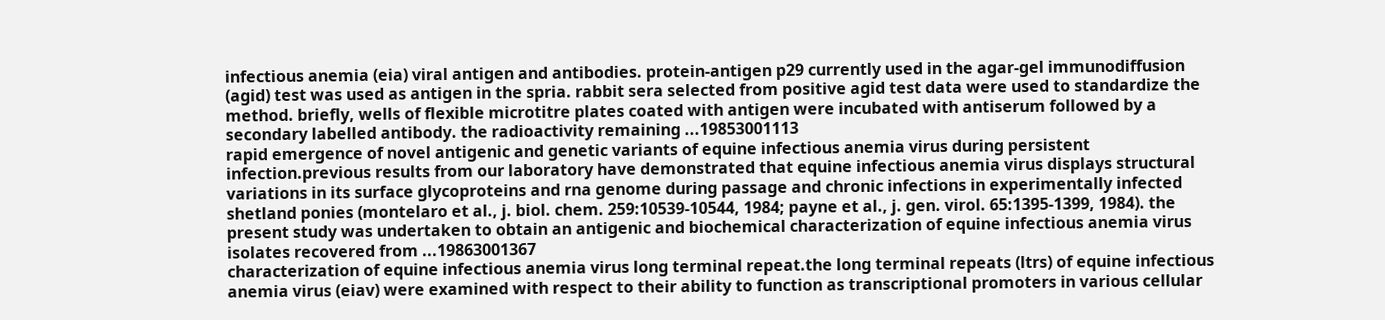infectious anemia (eia) viral antigen and antibodies. protein-antigen p29 currently used in the agar-gel immunodiffusion (agid) test was used as antigen in the spria. rabbit sera selected from positive agid test data were used to standardize the method. briefly, wells of flexible microtitre plates coated with antigen were incubated with antiserum followed by a secondary labelled antibody. the radioactivity remaining ...19853001113
rapid emergence of novel antigenic and genetic variants of equine infectious anemia virus during persistent infection.previous results from our laboratory have demonstrated that equine infectious anemia virus displays structural variations in its surface glycoproteins and rna genome during passage and chronic infections in experimentally infected shetland ponies (montelaro et al., j. biol. chem. 259:10539-10544, 1984; payne et al., j. gen. virol. 65:1395-1399, 1984). the present study was undertaken to obtain an antigenic and biochemical characterization of equine infectious anemia virus isolates recovered from ...19863001367
characterization of equine infectious anemia virus long terminal repeat.the long terminal repeats (ltrs) of equine infectious anemia virus (eiav) were examined with respect to their ability to function as transcriptional promoters in various cellular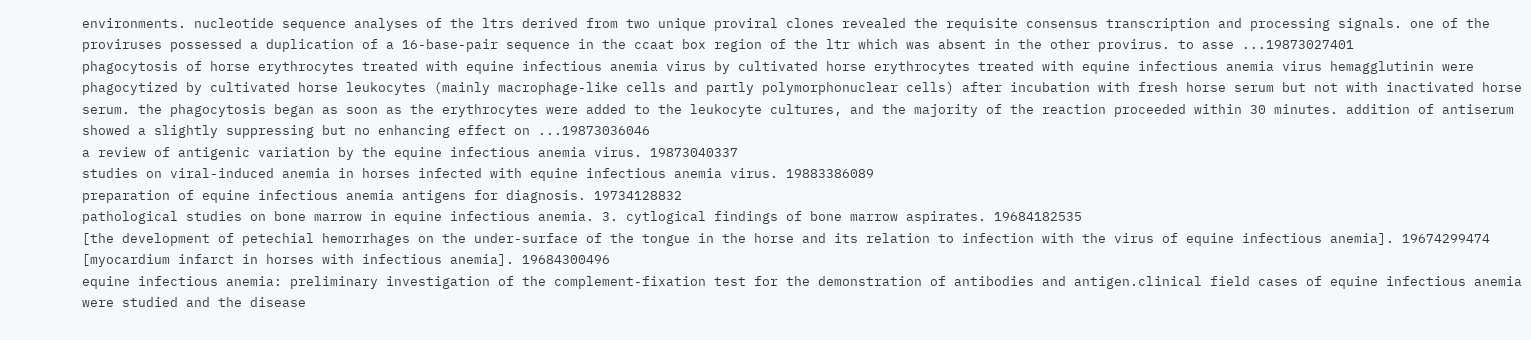environments. nucleotide sequence analyses of the ltrs derived from two unique proviral clones revealed the requisite consensus transcription and processing signals. one of the proviruses possessed a duplication of a 16-base-pair sequence in the ccaat box region of the ltr which was absent in the other provirus. to asse ...19873027401
phagocytosis of horse erythrocytes treated with equine infectious anemia virus by cultivated horse erythrocytes treated with equine infectious anemia virus hemagglutinin were phagocytized by cultivated horse leukocytes (mainly macrophage-like cells and partly polymorphonuclear cells) after incubation with fresh horse serum but not with inactivated horse serum. the phagocytosis began as soon as the erythrocytes were added to the leukocyte cultures, and the majority of the reaction proceeded within 30 minutes. addition of antiserum showed a slightly suppressing but no enhancing effect on ...19873036046
a review of antigenic variation by the equine infectious anemia virus. 19873040337
studies on viral-induced anemia in horses infected with equine infectious anemia virus. 19883386089
preparation of equine infectious anemia antigens for diagnosis. 19734128832
pathological studies on bone marrow in equine infectious anemia. 3. cytlogical findings of bone marrow aspirates. 19684182535
[the development of petechial hemorrhages on the under-surface of the tongue in the horse and its relation to infection with the virus of equine infectious anemia]. 19674299474
[myocardium infarct in horses with infectious anemia]. 19684300496
equine infectious anemia: preliminary investigation of the complement-fixation test for the demonstration of antibodies and antigen.clinical field cases of equine infectious anemia were studied and the disease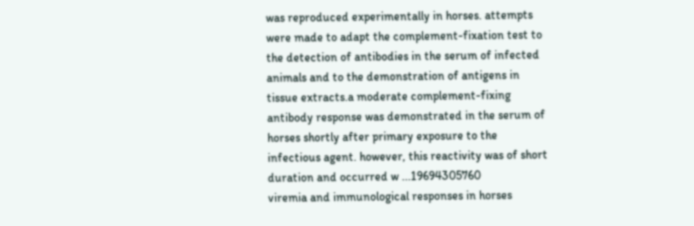was reproduced experimentally in horses. attempts were made to adapt the complement-fixation test to the detection of antibodies in the serum of infected animals and to the demonstration of antigens in tissue extracts.a moderate complement-fixing antibody response was demonstrated in the serum of horses shortly after primary exposure to the infectious agent. however, this reactivity was of short duration and occurred w ...19694305760
viremia and immunological responses in horses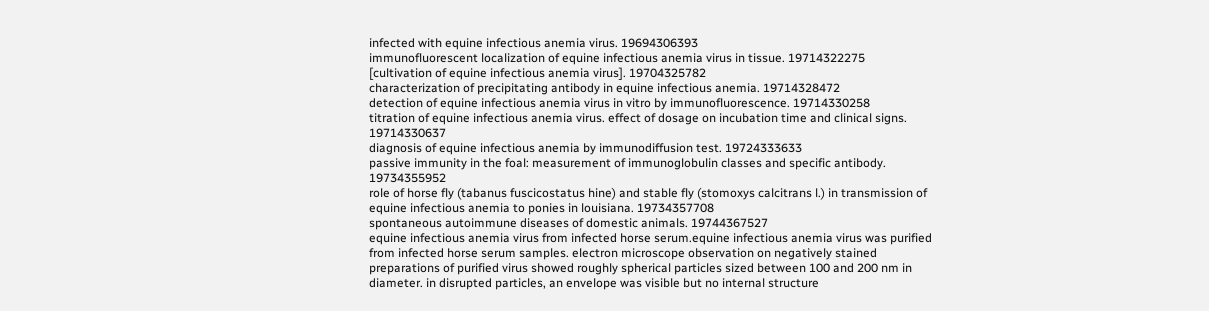infected with equine infectious anemia virus. 19694306393
immunofluorescent localization of equine infectious anemia virus in tissue. 19714322275
[cultivation of equine infectious anemia virus]. 19704325782
characterization of precipitating antibody in equine infectious anemia. 19714328472
detection of equine infectious anemia virus in vitro by immunofluorescence. 19714330258
titration of equine infectious anemia virus. effect of dosage on incubation time and clinical signs. 19714330637
diagnosis of equine infectious anemia by immunodiffusion test. 19724333633
passive immunity in the foal: measurement of immunoglobulin classes and specific antibody. 19734355952
role of horse fly (tabanus fuscicostatus hine) and stable fly (stomoxys calcitrans l.) in transmission of equine infectious anemia to ponies in louisiana. 19734357708
spontaneous autoimmune diseases of domestic animals. 19744367527
equine infectious anemia virus from infected horse serum.equine infectious anemia virus was purified from infected horse serum samples. electron microscope observation on negatively stained preparations of purified virus showed roughly spherical particles sized between 100 and 200 nm in diameter. in disrupted particles, an envelope was visible but no internal structure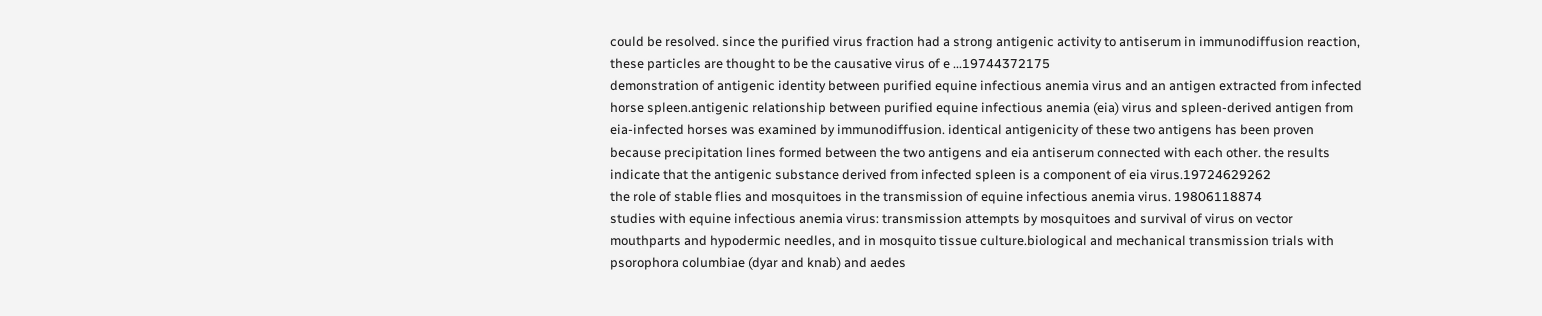could be resolved. since the purified virus fraction had a strong antigenic activity to antiserum in immunodiffusion reaction, these particles are thought to be the causative virus of e ...19744372175
demonstration of antigenic identity between purified equine infectious anemia virus and an antigen extracted from infected horse spleen.antigenic relationship between purified equine infectious anemia (eia) virus and spleen-derived antigen from eia-infected horses was examined by immunodiffusion. identical antigenicity of these two antigens has been proven because precipitation lines formed between the two antigens and eia antiserum connected with each other. the results indicate that the antigenic substance derived from infected spleen is a component of eia virus.19724629262
the role of stable flies and mosquitoes in the transmission of equine infectious anemia virus. 19806118874
studies with equine infectious anemia virus: transmission attempts by mosquitoes and survival of virus on vector mouthparts and hypodermic needles, and in mosquito tissue culture.biological and mechanical transmission trials with psorophora columbiae (dyar and knab) and aedes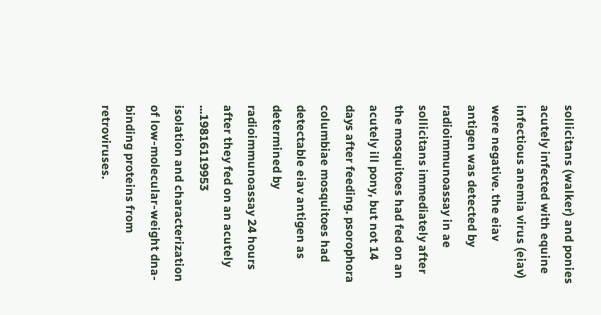sollicitans (walker) and ponies acutely infected with equine infectious anemia virus (eiav) were negative. the eiav antigen was detected by radioimmunoassay in ae sollicitans immediately after the mosquitoes had fed on an acutely ill pony, but not 14 days after feeding. psorophora columbiae mosquitoes had detectable eiav antigen as determined by radioimmunoassay 24 hours after they fed on an acutely ...19816119953
isolation and characterization of low-molecular-weight dna-binding proteins from retroviruses.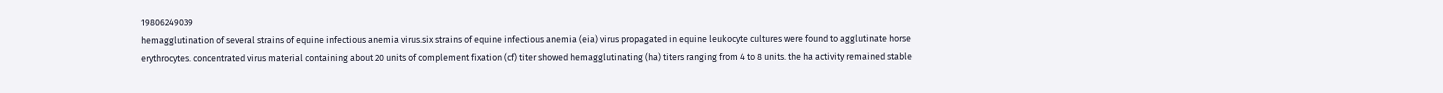19806249039
hemagglutination of several strains of equine infectious anemia virus.six strains of equine infectious anemia (eia) virus propagated in equine leukocyte cultures were found to agglutinate horse erythrocytes. concentrated virus material containing about 20 units of complement fixation (cf) titer showed hemagglutinating (ha) titers ranging from 4 to 8 units. the ha activity remained stable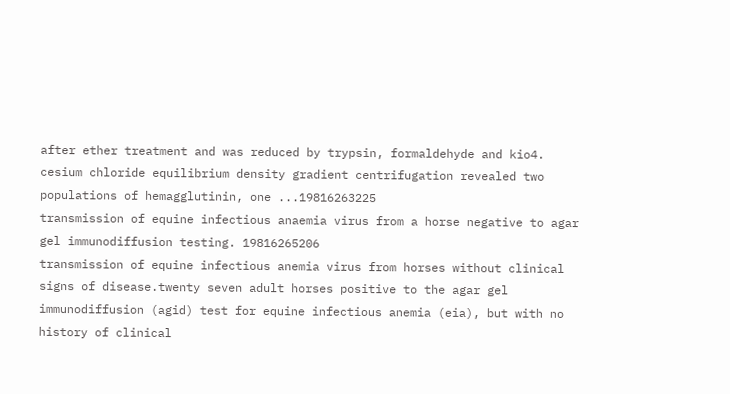after ether treatment and was reduced by trypsin, formaldehyde and kio4. cesium chloride equilibrium density gradient centrifugation revealed two populations of hemagglutinin, one ...19816263225
transmission of equine infectious anaemia virus from a horse negative to agar gel immunodiffusion testing. 19816265206
transmission of equine infectious anemia virus from horses without clinical signs of disease.twenty seven adult horses positive to the agar gel immunodiffusion (agid) test for equine infectious anemia (eia), but with no history of clinical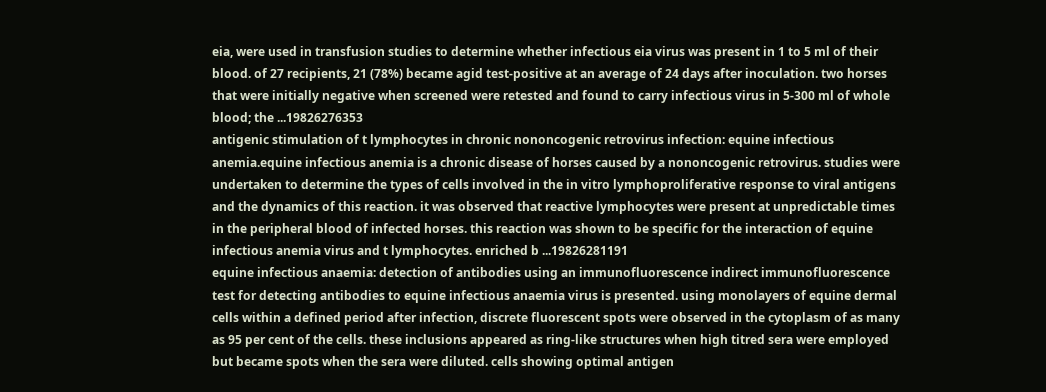eia, were used in transfusion studies to determine whether infectious eia virus was present in 1 to 5 ml of their blood. of 27 recipients, 21 (78%) became agid test-positive at an average of 24 days after inoculation. two horses that were initially negative when screened were retested and found to carry infectious virus in 5-300 ml of whole blood; the ...19826276353
antigenic stimulation of t lymphocytes in chronic nononcogenic retrovirus infection: equine infectious anemia.equine infectious anemia is a chronic disease of horses caused by a nononcogenic retrovirus. studies were undertaken to determine the types of cells involved in the in vitro lymphoproliferative response to viral antigens and the dynamics of this reaction. it was observed that reactive lymphocytes were present at unpredictable times in the peripheral blood of infected horses. this reaction was shown to be specific for the interaction of equine infectious anemia virus and t lymphocytes. enriched b ...19826281191
equine infectious anaemia: detection of antibodies using an immunofluorescence indirect immunofluorescence test for detecting antibodies to equine infectious anaemia virus is presented. using monolayers of equine dermal cells within a defined period after infection, discrete fluorescent spots were observed in the cytoplasm of as many as 95 per cent of the cells. these inclusions appeared as ring-like structures when high titred sera were employed but became spots when the sera were diluted. cells showing optimal antigen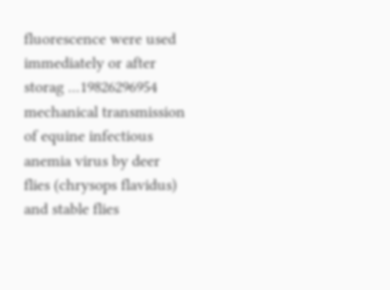fluorescence were used immediately or after storag ...19826296954
mechanical transmission of equine infectious anemia virus by deer flies (chrysops flavidus) and stable flies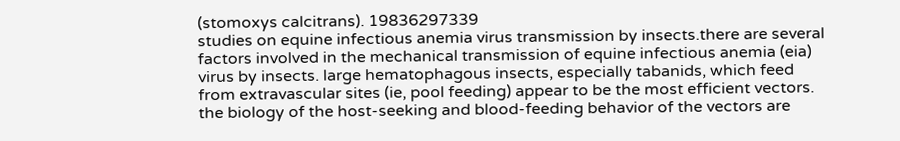(stomoxys calcitrans). 19836297339
studies on equine infectious anemia virus transmission by insects.there are several factors involved in the mechanical transmission of equine infectious anemia (eia) virus by insects. large hematophagous insects, especially tabanids, which feed from extravascular sites (ie, pool feeding) appear to be the most efficient vectors. the biology of the host-seeking and blood-feeding behavior of the vectors are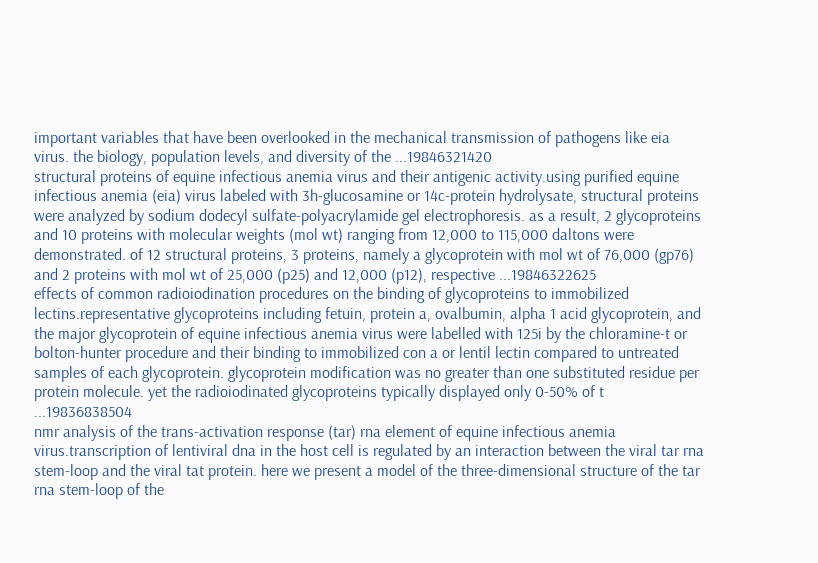important variables that have been overlooked in the mechanical transmission of pathogens like eia virus. the biology, population levels, and diversity of the ...19846321420
structural proteins of equine infectious anemia virus and their antigenic activity.using purified equine infectious anemia (eia) virus labeled with 3h-glucosamine or 14c-protein hydrolysate, structural proteins were analyzed by sodium dodecyl sulfate-polyacrylamide gel electrophoresis. as a result, 2 glycoproteins and 10 proteins with molecular weights (mol wt) ranging from 12,000 to 115,000 daltons were demonstrated. of 12 structural proteins, 3 proteins, namely a glycoprotein with mol wt of 76,000 (gp76) and 2 proteins with mol wt of 25,000 (p25) and 12,000 (p12), respective ...19846322625
effects of common radioiodination procedures on the binding of glycoproteins to immobilized lectins.representative glycoproteins including fetuin, protein a, ovalbumin, alpha 1 acid glycoprotein, and the major glycoprotein of equine infectious anemia virus were labelled with 125i by the chloramine-t or bolton-hunter procedure and their binding to immobilized con a or lentil lectin compared to untreated samples of each glycoprotein. glycoprotein modification was no greater than one substituted residue per protein molecule. yet the radioiodinated glycoproteins typically displayed only 0-50% of t ...19836838504
nmr analysis of the trans-activation response (tar) rna element of equine infectious anemia virus.transcription of lentiviral dna in the host cell is regulated by an interaction between the viral tar rna stem-loop and the viral tat protein. here we present a model of the three-dimensional structure of the tar rna stem-loop of the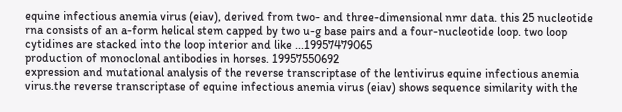equine infectious anemia virus (eiav), derived from two- and three-dimensional nmr data. this 25 nucleotide rna consists of an a-form helical stem capped by two u-g base pairs and a four-nucleotide loop. two loop cytidines are stacked into the loop interior and like ...19957479065
production of monoclonal antibodies in horses. 19957550692
expression and mutational analysis of the reverse transcriptase of the lentivirus equine infectious anemia virus.the reverse transcriptase of equine infectious anemia virus (eiav) shows sequence similarity with the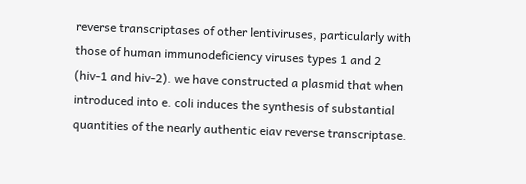reverse transcriptases of other lentiviruses, particularly with those of human immunodeficiency viruses types 1 and 2 (hiv-1 and hiv-2). we have constructed a plasmid that when introduced into e. coli induces the synthesis of substantial quantities of the nearly authentic eiav reverse transcriptase.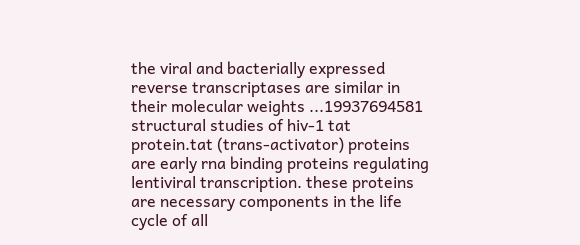the viral and bacterially expressed reverse transcriptases are similar in their molecular weights ...19937694581
structural studies of hiv-1 tat protein.tat (trans-activator) proteins are early rna binding proteins regulating lentiviral transcription. these proteins are necessary components in the life cycle of all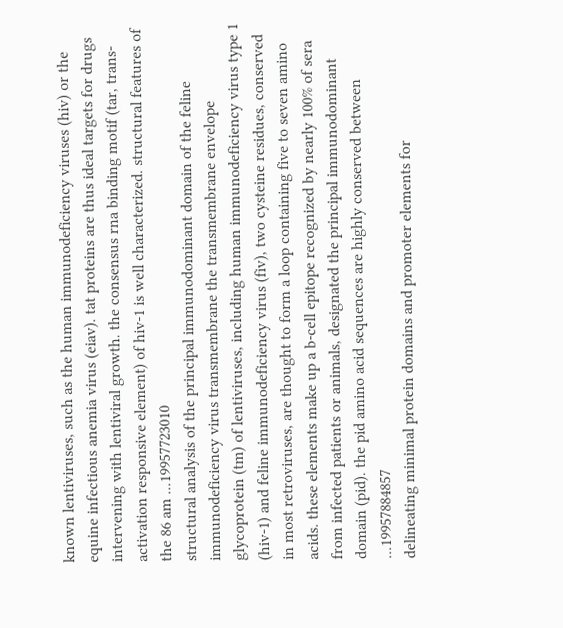known lentiviruses, such as the human immunodeficiency viruses (hiv) or the equine infectious anemia virus (eiav). tat proteins are thus ideal targets for drugs intervening with lentiviral growth. the consensus rna binding motif (tar, trans-activation responsive element) of hiv-1 is well characterized. structural features of the 86 am ...19957723010
structural analysis of the principal immunodominant domain of the feline immunodeficiency virus transmembrane the transmembrane envelope glycoprotein (tm) of lentiviruses, including human immunodeficiency virus type 1 (hiv-1) and feline immunodeficiency virus (fiv), two cysteine residues, conserved in most retroviruses, are thought to form a loop containing five to seven amino acids. these elements make up a b-cell epitope recognized by nearly 100% of sera from infected patients or animals, designated the principal immunodominant domain (pid). the pid amino acid sequences are highly conserved between ...19957884857
delineating minimal protein domains and promoter elements for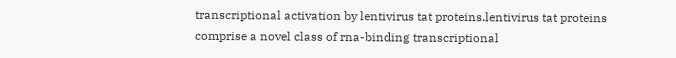transcriptional activation by lentivirus tat proteins.lentivirus tat proteins comprise a novel class of rna-binding transcriptional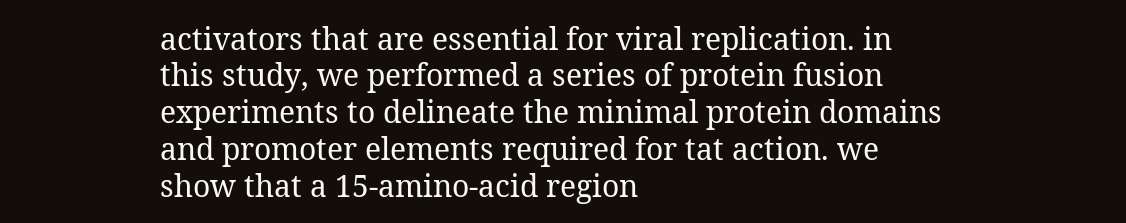activators that are essential for viral replication. in this study, we performed a series of protein fusion experiments to delineate the minimal protein domains and promoter elements required for tat action. we show that a 15-amino-acid region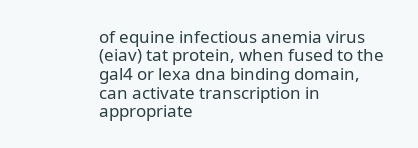of equine infectious anemia virus (eiav) tat protein, when fused to the gal4 or lexa dna binding domain, can activate transcription in appropriate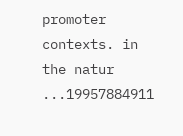promoter contexts. in the natur ...19957884911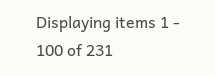Displaying items 1 - 100 of 231